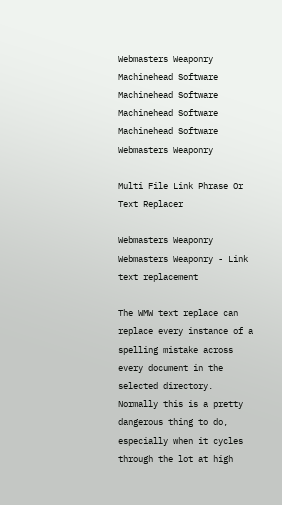Webmasters Weaponry
Machinehead Software Machinehead Software
Machinehead Software Machinehead Software
Webmasters Weaponry

Multi File Link Phrase Or Text Replacer

Webmasters Weaponry
Webmasters Weaponry - Link text replacement

The WMW text replace can replace every instance of a spelling mistake across every document in the selected directory. Normally this is a pretty dangerous thing to do, especially when it cycles through the lot at high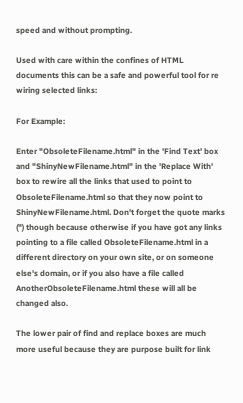speed and without prompting.

Used with care within the confines of HTML documents this can be a safe and powerful tool for re wiring selected links:

For Example:

Enter "ObsoleteFilename.html" in the 'Find Text' box and "ShinyNewFilename.html" in the 'Replace With' box to rewire all the links that used to point to ObsoleteFilename.html so that they now point to ShinyNewFilename.html. Don't forget the quote marks (") though because otherwise if you have got any links pointing to a file called ObsoleteFilename.html in a different directory on your own site, or on someone else's domain, or if you also have a file called AnotherObsoleteFilename.html these will all be changed also.

The lower pair of find and replace boxes are much more useful because they are purpose built for link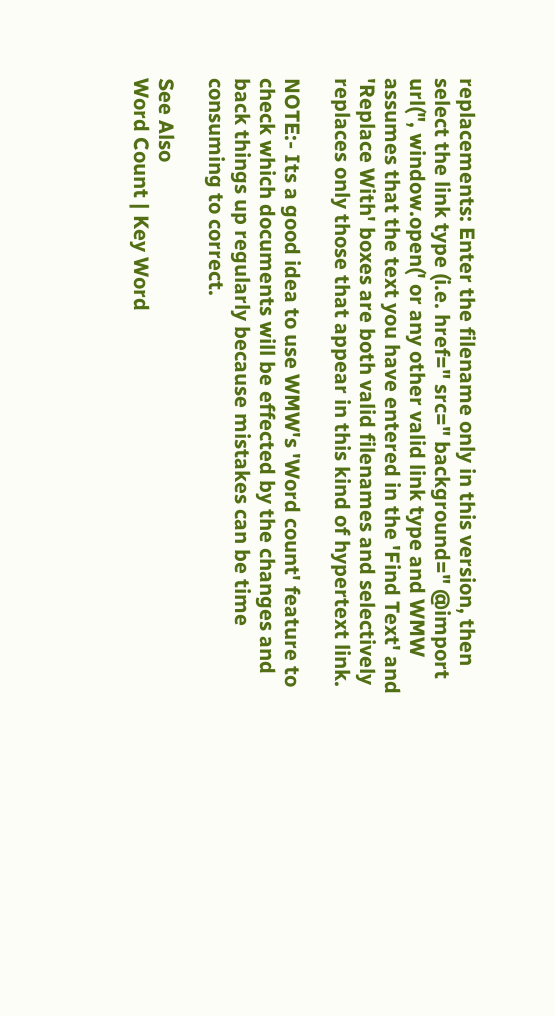replacements: Enter the filename only in this version, then select the link type (i.e. href=" src=" background=" @import url(", window.open(' or any other valid link type and WMW assumes that the text you have entered in the 'Find Text' and 'Replace With' boxes are both valid filenames and selectively replaces only those that appear in this kind of hypertext link.

NOTE:- Its a good idea to use WMW's 'Word count' feature to check which documents will be effected by the changes and back things up regularly because mistakes can be time consuming to correct.

See Also
Word Count | Key Word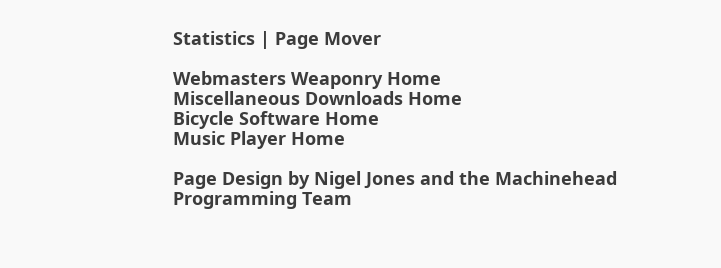Statistics | Page Mover

Webmasters Weaponry Home
Miscellaneous Downloads Home
Bicycle Software Home
Music Player Home

Page Design by Nigel Jones and the Machinehead Programming Team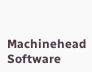Machinehead Software